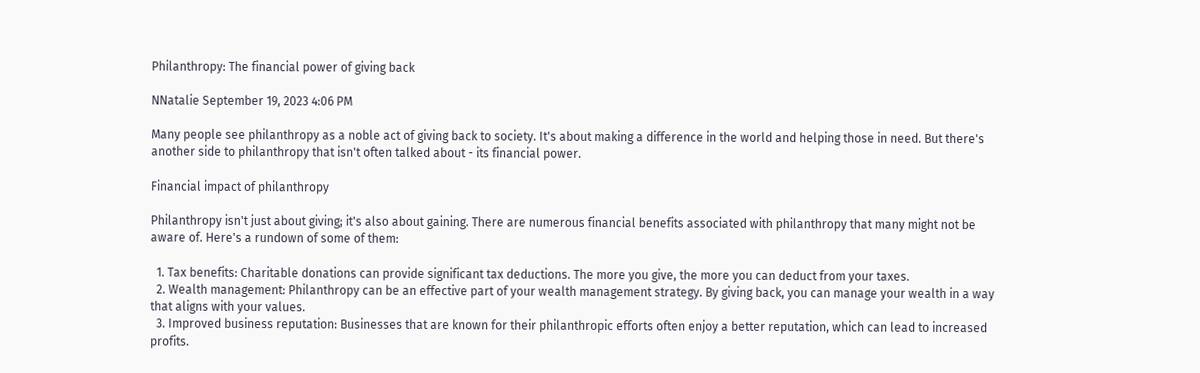Philanthropy: The financial power of giving back

NNatalie September 19, 2023 4:06 PM

Many people see philanthropy as a noble act of giving back to society. It's about making a difference in the world and helping those in need. But there's another side to philanthropy that isn't often talked about - its financial power.

Financial impact of philanthropy

Philanthropy isn't just about giving; it's also about gaining. There are numerous financial benefits associated with philanthropy that many might not be aware of. Here's a rundown of some of them:

  1. Tax benefits: Charitable donations can provide significant tax deductions. The more you give, the more you can deduct from your taxes.
  2. Wealth management: Philanthropy can be an effective part of your wealth management strategy. By giving back, you can manage your wealth in a way that aligns with your values.
  3. Improved business reputation: Businesses that are known for their philanthropic efforts often enjoy a better reputation, which can lead to increased profits.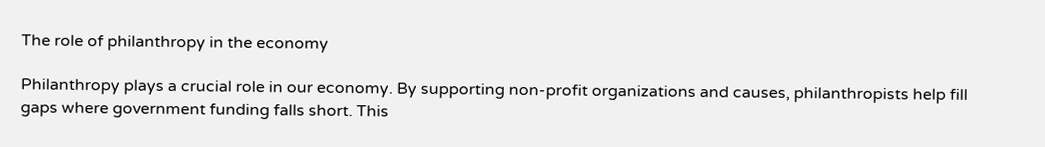The role of philanthropy in the economy

Philanthropy plays a crucial role in our economy. By supporting non-profit organizations and causes, philanthropists help fill gaps where government funding falls short. This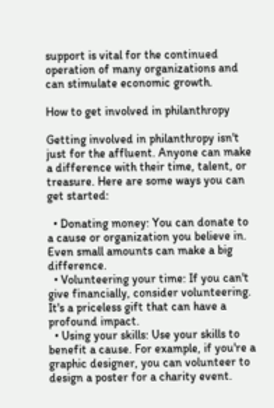support is vital for the continued operation of many organizations and can stimulate economic growth.

How to get involved in philanthropy

Getting involved in philanthropy isn't just for the affluent. Anyone can make a difference with their time, talent, or treasure. Here are some ways you can get started:

  • Donating money: You can donate to a cause or organization you believe in. Even small amounts can make a big difference.
  • Volunteering your time: If you can't give financially, consider volunteering. It's a priceless gift that can have a profound impact.
  • Using your skills: Use your skills to benefit a cause. For example, if you're a graphic designer, you can volunteer to design a poster for a charity event.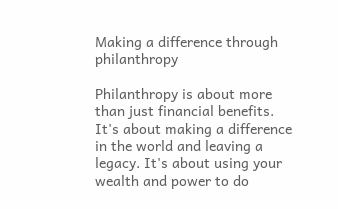Making a difference through philanthropy

Philanthropy is about more than just financial benefits. It's about making a difference in the world and leaving a legacy. It's about using your wealth and power to do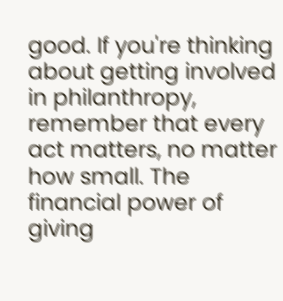good. If you're thinking about getting involved in philanthropy, remember that every act matters, no matter how small. The financial power of giving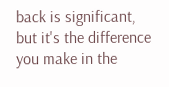back is significant, but it's the difference you make in the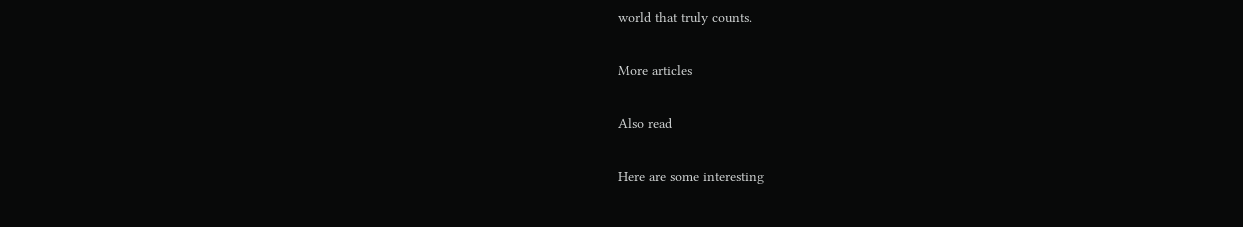world that truly counts.

More articles

Also read

Here are some interesting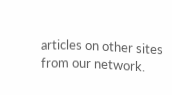articles on other sites from our network.